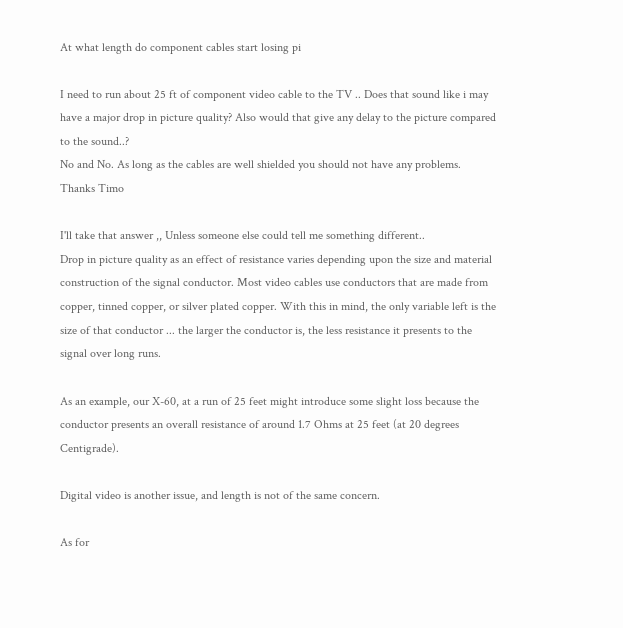At what length do component cables start losing pi

I need to run about 25 ft of component video cable to the TV .. Does that sound like i may have a major drop in picture quality? Also would that give any delay to the picture compared to the sound..?
No and No. As long as the cables are well shielded you should not have any problems.
Thanks Timo

I'll take that answer ,, Unless someone else could tell me something different..
Drop in picture quality as an effect of resistance varies depending upon the size and material construction of the signal conductor. Most video cables use conductors that are made from copper, tinned copper, or silver plated copper. With this in mind, the only variable left is the size of that conductor ... the larger the conductor is, the less resistance it presents to the signal over long runs.

As an example, our X-60, at a run of 25 feet might introduce some slight loss because the conductor presents an overall resistance of around 1.7 Ohms at 25 feet (at 20 degrees Centigrade).

Digital video is another issue, and length is not of the same concern.

As for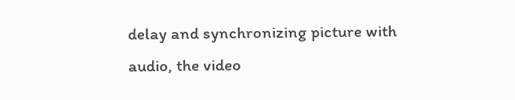delay and synchronizing picture with audio, the video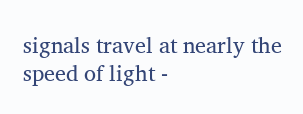signals travel at nearly the speed of light -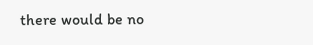there would be no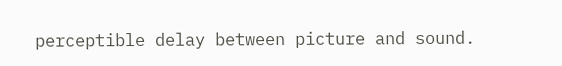perceptible delay between picture and sound.